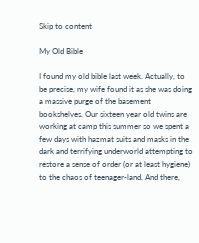Skip to content

My Old Bible

I found my old bible last week. Actually, to be precise, my wife found it as she was doing a massive purge of the basement bookshelves. Our sixteen year old twins are working at camp this summer so we spent a few days with hazmat suits and masks in the dark and terrifying underworld attempting to restore a sense of order (or at least hygiene) to the chaos of teenager-land. And there,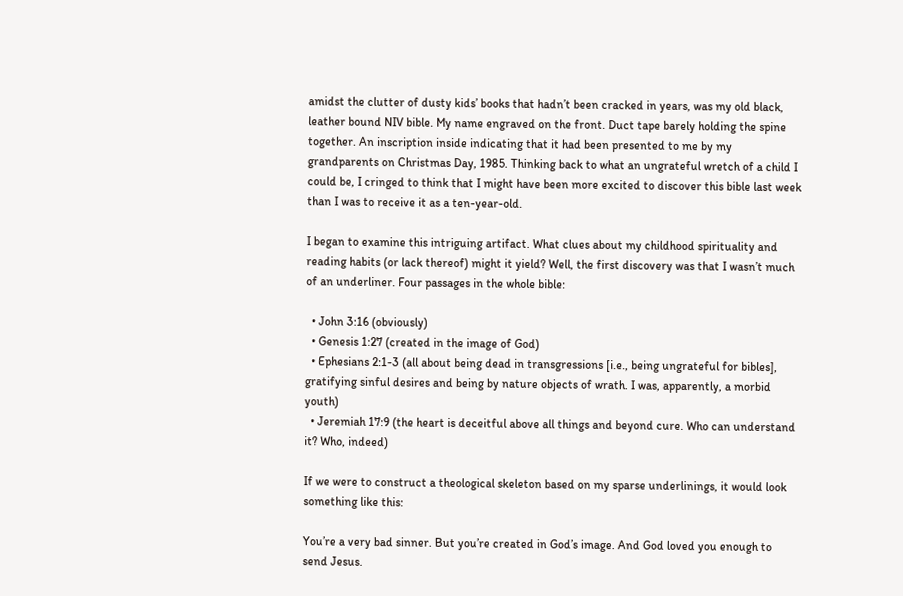amidst the clutter of dusty kids’ books that hadn’t been cracked in years, was my old black, leather bound NIV bible. My name engraved on the front. Duct tape barely holding the spine together. An inscription inside indicating that it had been presented to me by my grandparents on Christmas Day, 1985. Thinking back to what an ungrateful wretch of a child I could be, I cringed to think that I might have been more excited to discover this bible last week than I was to receive it as a ten-year-old.

I began to examine this intriguing artifact. What clues about my childhood spirituality and reading habits (or lack thereof) might it yield? Well, the first discovery was that I wasn’t much of an underliner. Four passages in the whole bible:

  • John 3:16 (obviously)
  • Genesis 1:27 (created in the image of God)
  • Ephesians 2:1-3 (all about being dead in transgressions [i.e., being ungrateful for bibles], gratifying sinful desires and being by nature objects of wrath. I was, apparently, a morbid youth)
  • Jeremiah 17:9 (the heart is deceitful above all things and beyond cure. Who can understand it? Who, indeed)

If we were to construct a theological skeleton based on my sparse underlinings, it would look something like this:

You’re a very bad sinner. But you’re created in God’s image. And God loved you enough to send Jesus.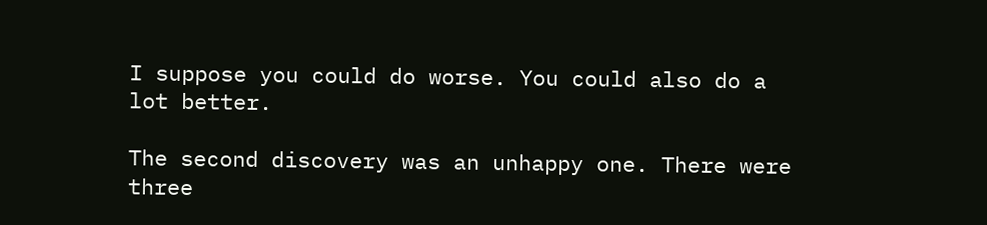I suppose you could do worse. You could also do a lot better.

The second discovery was an unhappy one. There were three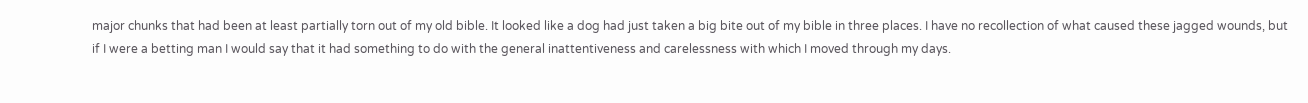major chunks that had been at least partially torn out of my old bible. It looked like a dog had just taken a big bite out of my bible in three places. I have no recollection of what caused these jagged wounds, but if I were a betting man I would say that it had something to do with the general inattentiveness and carelessness with which I moved through my days.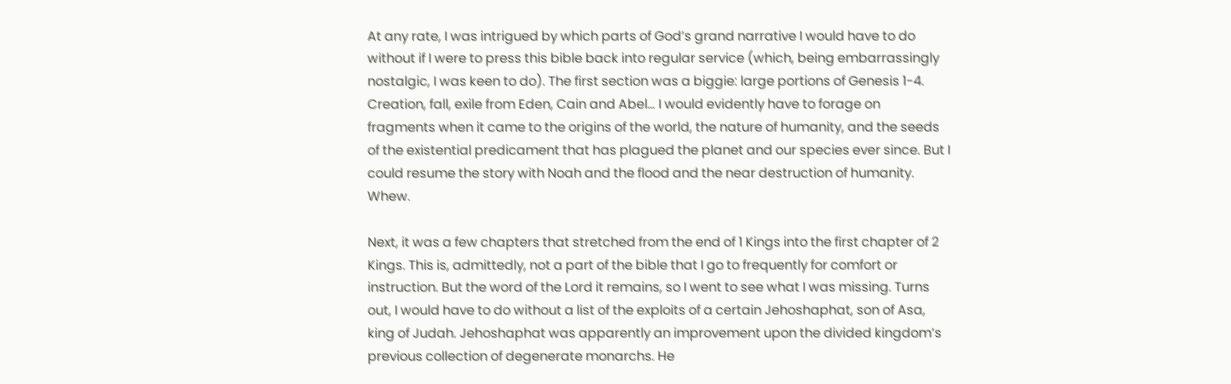At any rate, I was intrigued by which parts of God’s grand narrative I would have to do without if I were to press this bible back into regular service (which, being embarrassingly nostalgic, I was keen to do). The first section was a biggie: large portions of Genesis 1-4. Creation, fall, exile from Eden, Cain and Abel… I would evidently have to forage on fragments when it came to the origins of the world, the nature of humanity, and the seeds of the existential predicament that has plagued the planet and our species ever since. But I could resume the story with Noah and the flood and the near destruction of humanity. Whew.

Next, it was a few chapters that stretched from the end of 1 Kings into the first chapter of 2 Kings. This is, admittedly, not a part of the bible that I go to frequently for comfort or instruction. But the word of the Lord it remains, so I went to see what I was missing. Turns out, I would have to do without a list of the exploits of a certain Jehoshaphat, son of Asa, king of Judah. Jehoshaphat was apparently an improvement upon the divided kingdom’s  previous collection of degenerate monarchs. He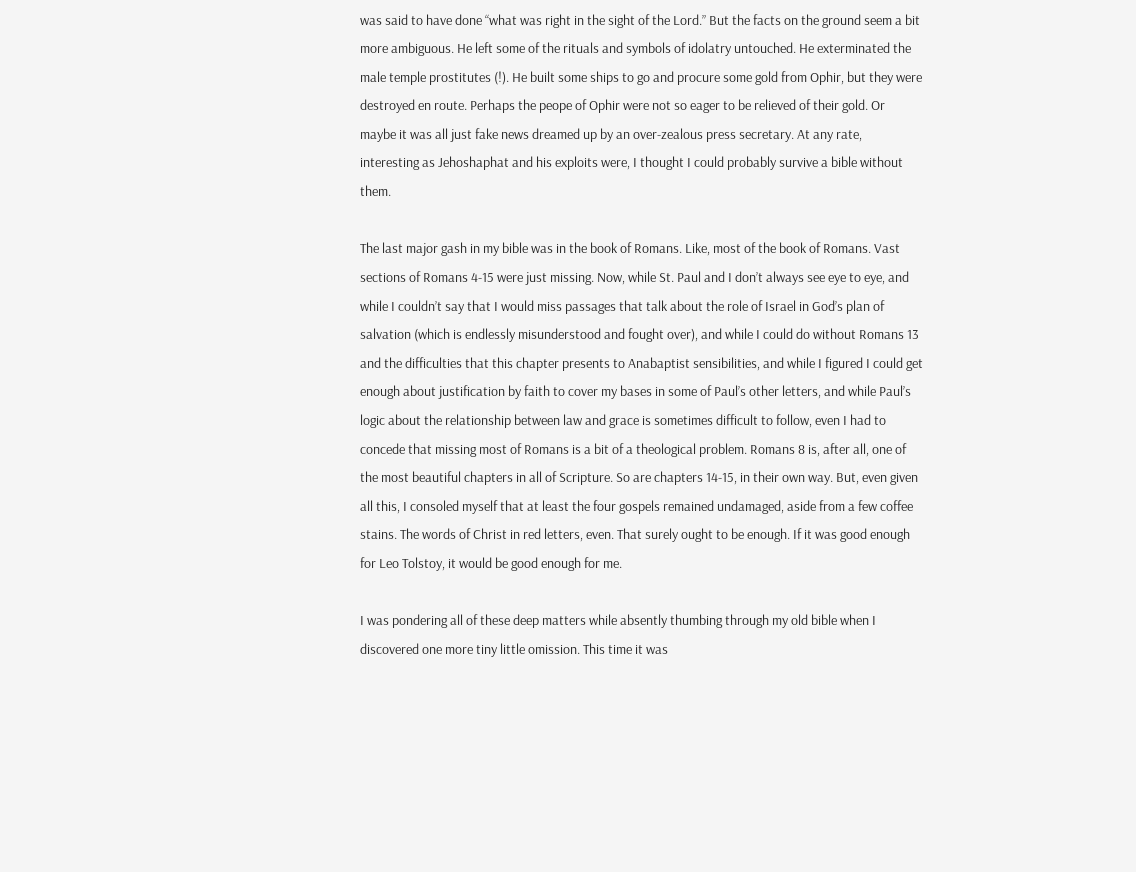was said to have done “what was right in the sight of the Lord.” But the facts on the ground seem a bit more ambiguous. He left some of the rituals and symbols of idolatry untouched. He exterminated the male temple prostitutes (!). He built some ships to go and procure some gold from Ophir, but they were destroyed en route. Perhaps the peope of Ophir were not so eager to be relieved of their gold. Or maybe it was all just fake news dreamed up by an over-zealous press secretary. At any rate, interesting as Jehoshaphat and his exploits were, I thought I could probably survive a bible without them.

The last major gash in my bible was in the book of Romans. Like, most of the book of Romans. Vast sections of Romans 4-15 were just missing. Now, while St. Paul and I don’t always see eye to eye, and while I couldn’t say that I would miss passages that talk about the role of Israel in God’s plan of salvation (which is endlessly misunderstood and fought over), and while I could do without Romans 13 and the difficulties that this chapter presents to Anabaptist sensibilities, and while I figured I could get enough about justification by faith to cover my bases in some of Paul’s other letters, and while Paul’s logic about the relationship between law and grace is sometimes difficult to follow, even I had to concede that missing most of Romans is a bit of a theological problem. Romans 8 is, after all, one of the most beautiful chapters in all of Scripture. So are chapters 14-15, in their own way. But, even given all this, I consoled myself that at least the four gospels remained undamaged, aside from a few coffee stains. The words of Christ in red letters, even. That surely ought to be enough. If it was good enough for Leo Tolstoy, it would be good enough for me.

I was pondering all of these deep matters while absently thumbing through my old bible when I discovered one more tiny little omission. This time it was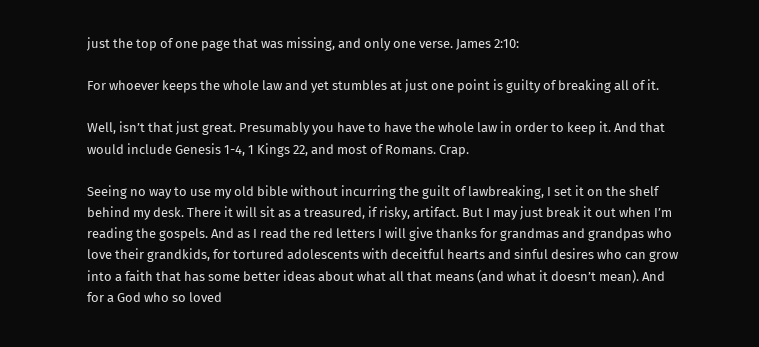just the top of one page that was missing, and only one verse. James 2:10:

For whoever keeps the whole law and yet stumbles at just one point is guilty of breaking all of it.

Well, isn’t that just great. Presumably you have to have the whole law in order to keep it. And that would include Genesis 1-4, 1 Kings 22, and most of Romans. Crap.

Seeing no way to use my old bible without incurring the guilt of lawbreaking, I set it on the shelf behind my desk. There it will sit as a treasured, if risky, artifact. But I may just break it out when I’m reading the gospels. And as I read the red letters I will give thanks for grandmas and grandpas who love their grandkids, for tortured adolescents with deceitful hearts and sinful desires who can grow into a faith that has some better ideas about what all that means (and what it doesn’t mean). And for a God who so loved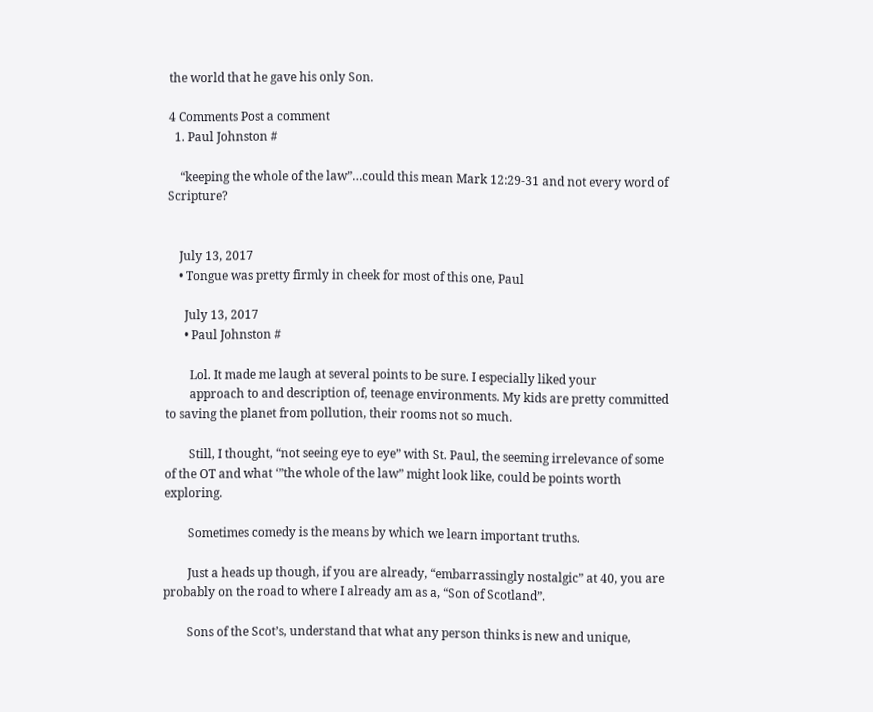the world that he gave his only Son.

4 Comments Post a comment
  1. Paul Johnston #

    “keeping the whole of the law”…could this mean Mark 12:29-31 and not every word of Scripture?


    July 13, 2017
    • Tongue was pretty firmly in cheek for most of this one, Paul

      July 13, 2017
      • Paul Johnston #

        Lol. It made me laugh at several points to be sure. I especially liked your
        approach to and description of, teenage environments. My kids are pretty committed to saving the planet from pollution, their rooms not so much.

        Still, I thought, “not seeing eye to eye” with St. Paul, the seeming irrelevance of some of the OT and what ‘”the whole of the law” might look like, could be points worth exploring.

        Sometimes comedy is the means by which we learn important truths.

        Just a heads up though, if you are already, “embarrassingly nostalgic” at 40, you are probably on the road to where I already am as a, “Son of Scotland”.

        Sons of the Scot’s, understand that what any person thinks is new and unique,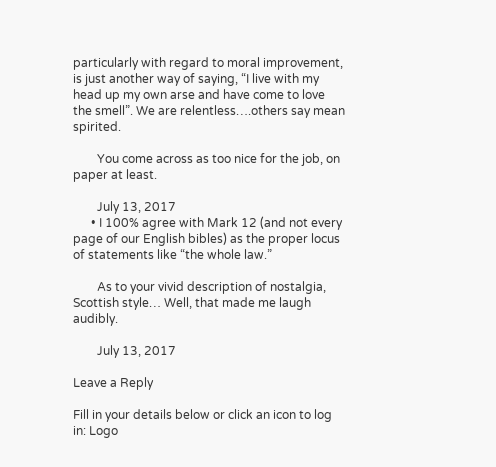particularly with regard to moral improvement, is just another way of saying, “I live with my head up my own arse and have come to love the smell”. We are relentless….others say mean spirited.

        You come across as too nice for the job, on paper at least.

        July 13, 2017
      • I 100% agree with Mark 12 (and not every page of our English bibles) as the proper locus of statements like “the whole law.”

        As to your vivid description of nostalgia, Scottish style… Well, that made me laugh audibly.

        July 13, 2017

Leave a Reply

Fill in your details below or click an icon to log in: Logo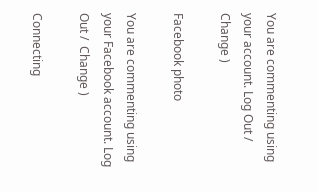You are commenting using your account. Log Out /  Change )

Facebook photo

You are commenting using your Facebook account. Log Out /  Change )

Connecting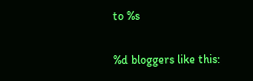to %s

%d bloggers like this: